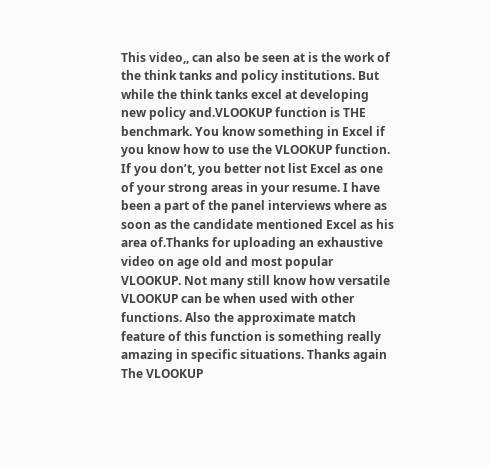This video,, can also be seen at is the work of the think tanks and policy institutions. But while the think tanks excel at developing new policy and.VLOOKUP function is THE benchmark. You know something in Excel if you know how to use the VLOOKUP function. If you don’t, you better not list Excel as one of your strong areas in your resume. I have been a part of the panel interviews where as soon as the candidate mentioned Excel as his area of.Thanks for uploading an exhaustive video on age old and most popular VLOOKUP. Not many still know how versatile VLOOKUP can be when used with other functions. Also the approximate match feature of this function is something really amazing in specific situations. Thanks again The VLOOKUP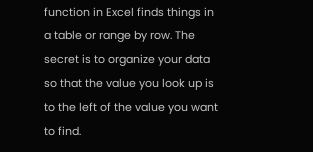function in Excel finds things in a table or range by row. The secret is to organize your data so that the value you look up is to the left of the value you want to find.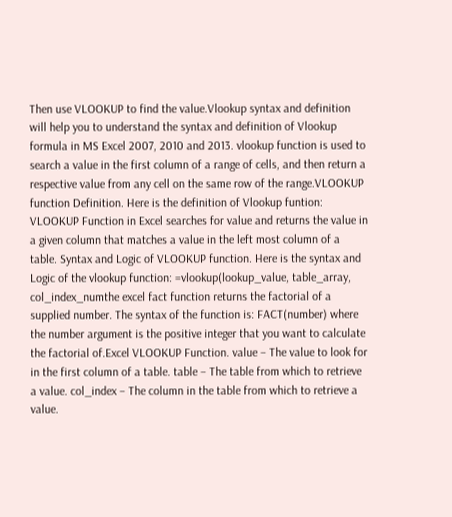Then use VLOOKUP to find the value.Vlookup syntax and definition will help you to understand the syntax and definition of Vlookup formula in MS Excel 2007, 2010 and 2013. vlookup function is used to search a value in the first column of a range of cells, and then return a respective value from any cell on the same row of the range.VLOOKUP function Definition. Here is the definition of Vlookup funtion: VLOOKUP Function in Excel searches for value and returns the value in a given column that matches a value in the left most column of a table. Syntax and Logic of VLOOKUP function. Here is the syntax and Logic of the vlookup function: =vlookup(lookup_value, table_array, col_index_numthe excel fact function returns the factorial of a supplied number. The syntax of the function is: FACT(number) where the number argument is the positive integer that you want to calculate the factorial of.Excel VLOOKUP Function. value – The value to look for in the first column of a table. table – The table from which to retrieve a value. col_index – The column in the table from which to retrieve a value.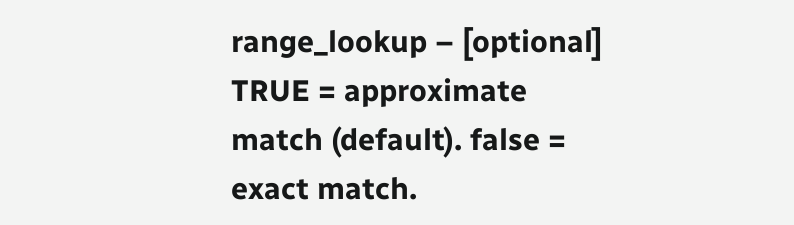range_lookup – [optional] TRUE = approximate match (default). false = exact match.